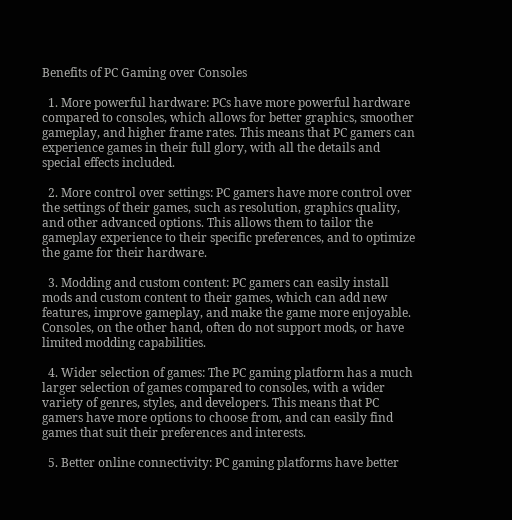Benefits of PC Gaming over Consoles

  1. More powerful hardware: PCs have more powerful hardware compared to consoles, which allows for better graphics, smoother gameplay, and higher frame rates. This means that PC gamers can experience games in their full glory, with all the details and special effects included.

  2. More control over settings: PC gamers have more control over the settings of their games, such as resolution, graphics quality, and other advanced options. This allows them to tailor the gameplay experience to their specific preferences, and to optimize the game for their hardware.

  3. Modding and custom content: PC gamers can easily install mods and custom content to their games, which can add new features, improve gameplay, and make the game more enjoyable. Consoles, on the other hand, often do not support mods, or have limited modding capabilities.

  4. Wider selection of games: The PC gaming platform has a much larger selection of games compared to consoles, with a wider variety of genres, styles, and developers. This means that PC gamers have more options to choose from, and can easily find games that suit their preferences and interests.

  5. Better online connectivity: PC gaming platforms have better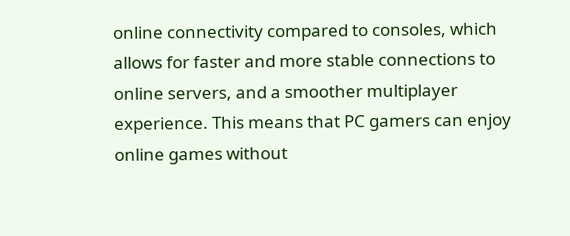online connectivity compared to consoles, which allows for faster and more stable connections to online servers, and a smoother multiplayer experience. This means that PC gamers can enjoy online games without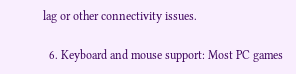lag or other connectivity issues.

  6. Keyboard and mouse support: Most PC games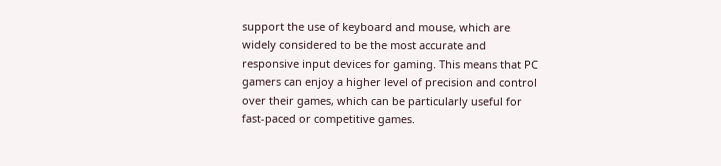support the use of keyboard and mouse, which are widely considered to be the most accurate and responsive input devices for gaming. This means that PC gamers can enjoy a higher level of precision and control over their games, which can be particularly useful for fast-paced or competitive games.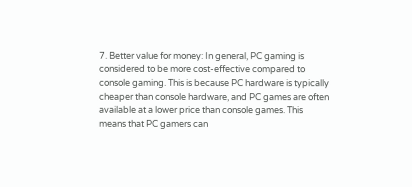7. Better value for money: In general, PC gaming is considered to be more cost-effective compared to console gaming. This is because PC hardware is typically cheaper than console hardware, and PC games are often available at a lower price than console games. This means that PC gamers can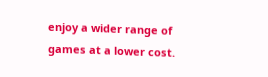enjoy a wider range of games at a lower cost.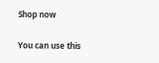Shop now

You can use this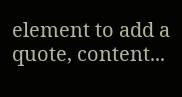element to add a quote, content...